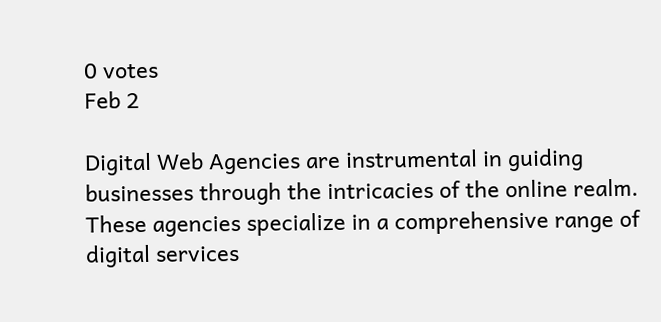0 votes
Feb 2

Digital Web Agencies are instrumental in guiding businesses through the intricacies of the online realm. These agencies specialize in a comprehensive range of digital services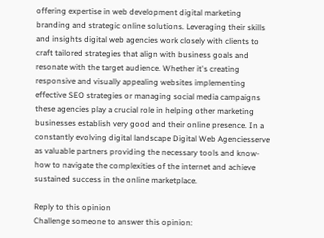offering expertise in web development digital marketing branding and strategic online solutions. Leveraging their skills and insights digital web agencies work closely with clients to craft tailored strategies that align with business goals and resonate with the target audience. Whether it's creating responsive and visually appealing websites implementing effective SEO strategies or managing social media campaigns these agencies play a crucial role in helping other marketing businesses establish very good and their online presence. In a constantly evolving digital landscape Digital Web Agenciesserve as valuable partners providing the necessary tools and know-how to navigate the complexities of the internet and achieve sustained success in the online marketplace.

Reply to this opinion
Challenge someone to answer this opinion: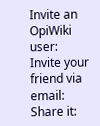Invite an OpiWiki user:
Invite your friend via email:
Share it: